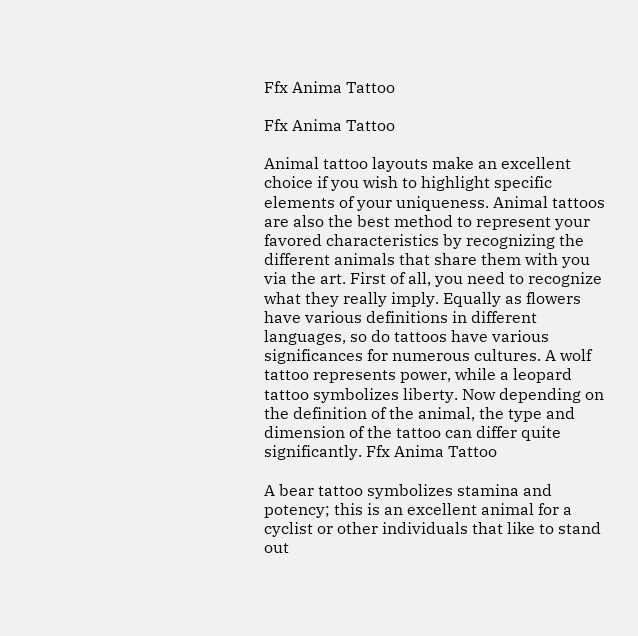Ffx Anima Tattoo

Ffx Anima Tattoo

Animal tattoo layouts make an excellent choice if you wish to highlight specific elements of your uniqueness. Animal tattoos are also the best method to represent your favored characteristics by recognizing the different animals that share them with you via the art. First of all, you need to recognize what they really imply. Equally as flowers have various definitions in different languages, so do tattoos have various significances for numerous cultures. A wolf tattoo represents power, while a leopard tattoo symbolizes liberty. Now depending on the definition of the animal, the type and dimension of the tattoo can differ quite significantly. Ffx Anima Tattoo

A bear tattoo symbolizes stamina and potency; this is an excellent animal for a cyclist or other individuals that like to stand out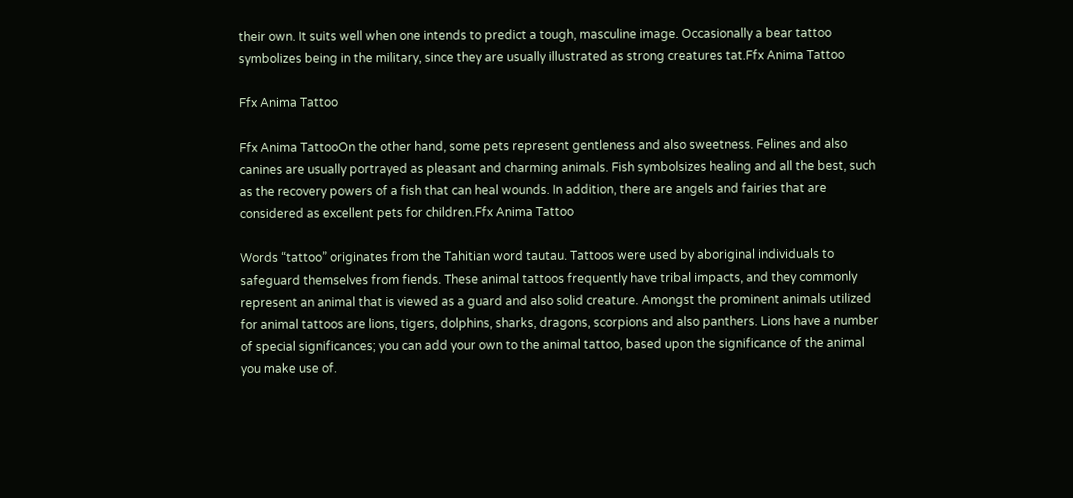their own. It suits well when one intends to predict a tough, masculine image. Occasionally a bear tattoo symbolizes being in the military, since they are usually illustrated as strong creatures tat.Ffx Anima Tattoo

Ffx Anima Tattoo

Ffx Anima TattooOn the other hand, some pets represent gentleness and also sweetness. Felines and also canines are usually portrayed as pleasant and charming animals. Fish symbolsizes healing and all the best, such as the recovery powers of a fish that can heal wounds. In addition, there are angels and fairies that are considered as excellent pets for children.Ffx Anima Tattoo

Words “tattoo” originates from the Tahitian word tautau. Tattoos were used by aboriginal individuals to safeguard themselves from fiends. These animal tattoos frequently have tribal impacts, and they commonly represent an animal that is viewed as a guard and also solid creature. Amongst the prominent animals utilized for animal tattoos are lions, tigers, dolphins, sharks, dragons, scorpions and also panthers. Lions have a number of special significances; you can add your own to the animal tattoo, based upon the significance of the animal you make use of.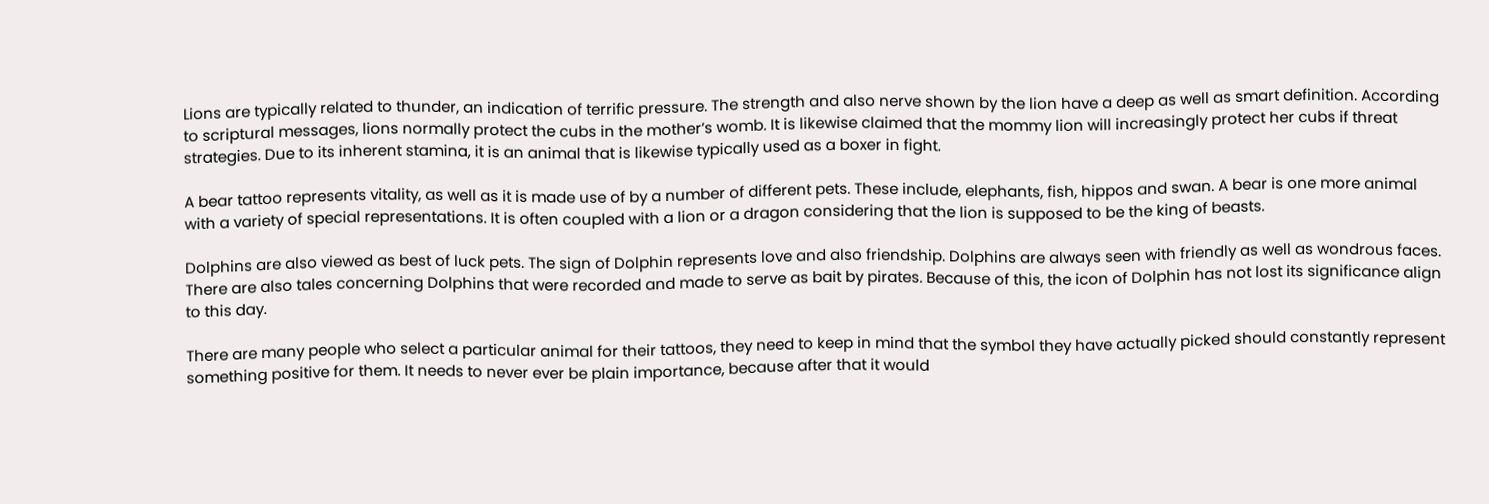Lions are typically related to thunder, an indication of terrific pressure. The strength and also nerve shown by the lion have a deep as well as smart definition. According to scriptural messages, lions normally protect the cubs in the mother’s womb. It is likewise claimed that the mommy lion will increasingly protect her cubs if threat strategies. Due to its inherent stamina, it is an animal that is likewise typically used as a boxer in fight.

A bear tattoo represents vitality, as well as it is made use of by a number of different pets. These include, elephants, fish, hippos and swan. A bear is one more animal with a variety of special representations. It is often coupled with a lion or a dragon considering that the lion is supposed to be the king of beasts.

Dolphins are also viewed as best of luck pets. The sign of Dolphin represents love and also friendship. Dolphins are always seen with friendly as well as wondrous faces. There are also tales concerning Dolphins that were recorded and made to serve as bait by pirates. Because of this, the icon of Dolphin has not lost its significance align to this day.

There are many people who select a particular animal for their tattoos, they need to keep in mind that the symbol they have actually picked should constantly represent something positive for them. It needs to never ever be plain importance, because after that it would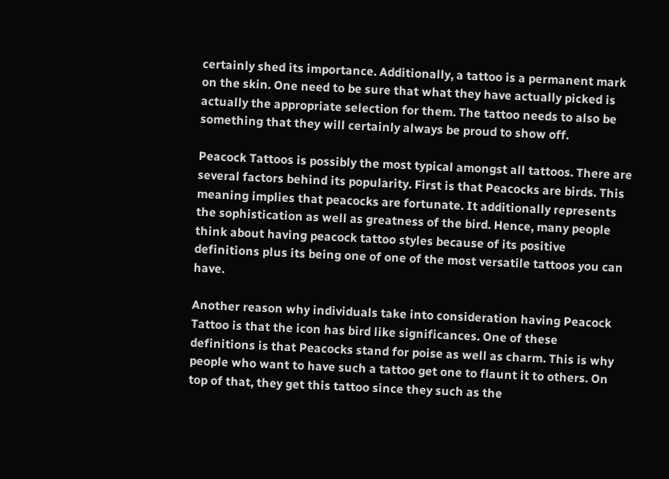certainly shed its importance. Additionally, a tattoo is a permanent mark on the skin. One need to be sure that what they have actually picked is actually the appropriate selection for them. The tattoo needs to also be something that they will certainly always be proud to show off.

Peacock Tattoos is possibly the most typical amongst all tattoos. There are several factors behind its popularity. First is that Peacocks are birds. This meaning implies that peacocks are fortunate. It additionally represents the sophistication as well as greatness of the bird. Hence, many people think about having peacock tattoo styles because of its positive definitions plus its being one of one of the most versatile tattoos you can have.

Another reason why individuals take into consideration having Peacock Tattoo is that the icon has bird like significances. One of these definitions is that Peacocks stand for poise as well as charm. This is why people who want to have such a tattoo get one to flaunt it to others. On top of that, they get this tattoo since they such as the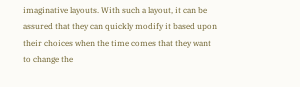imaginative layouts. With such a layout, it can be assured that they can quickly modify it based upon their choices when the time comes that they want to change the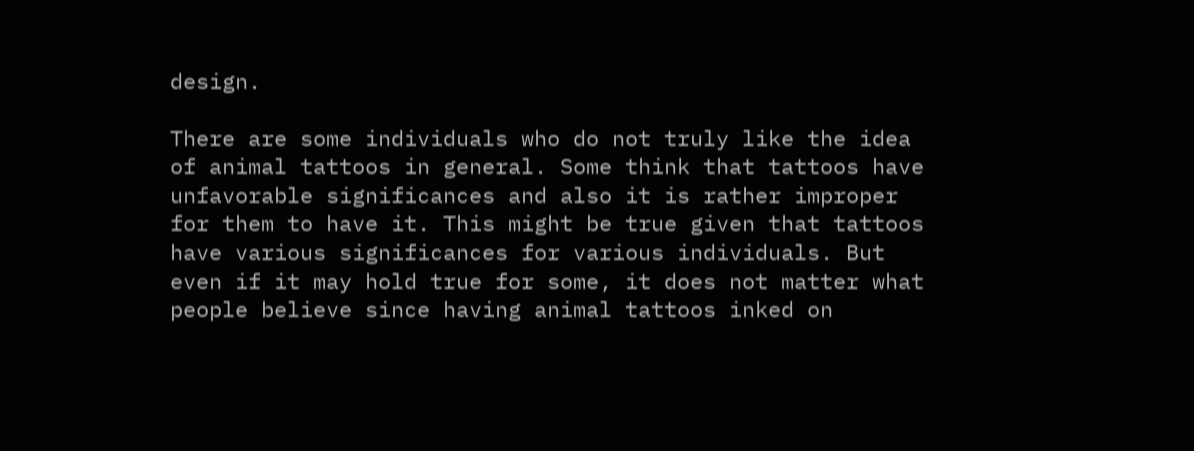design.

There are some individuals who do not truly like the idea of animal tattoos in general. Some think that tattoos have unfavorable significances and also it is rather improper for them to have it. This might be true given that tattoos have various significances for various individuals. But even if it may hold true for some, it does not matter what people believe since having animal tattoos inked on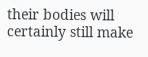their bodies will certainly still make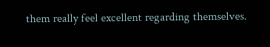them really feel excellent regarding themselves.